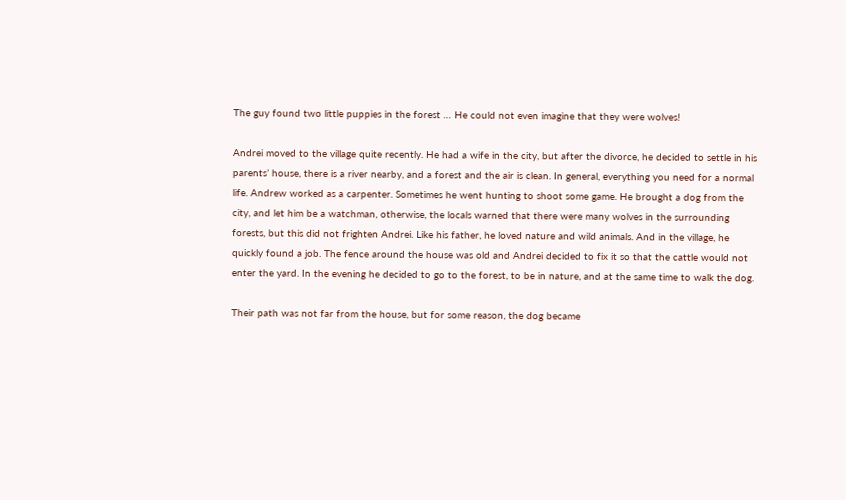The guy found two little puppies in the forest … He could not even imagine that they were wolves!

Andrei moved to the village quite recently. He had a wife in the city, but after the divorce, he decided to settle in his parents’ house, there is a river nearby, and a forest and the air is clean. In general, everything you need for a normal life. Andrew worked as a carpenter. Sometimes he went hunting to shoot some game. He brought a dog from the city, and let him be a watchman, otherwise, the locals warned that there were many wolves in the surrounding forests, but this did not frighten Andrei. Like his father, he loved nature and wild animals. And in the village, he quickly found a job. The fence around the house was old and Andrei decided to fix it so that the cattle would not enter the yard. In the evening he decided to go to the forest, to be in nature, and at the same time to walk the dog.

Their path was not far from the house, but for some reason, the dog became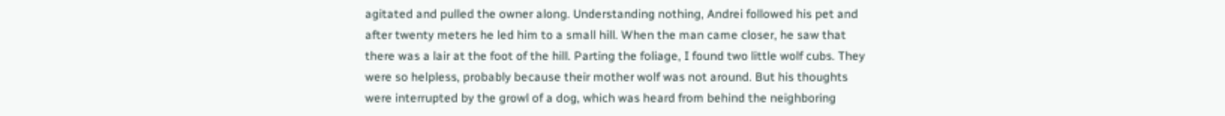agitated and pulled the owner along. Understanding nothing, Andrei followed his pet and after twenty meters he led him to a small hill. When the man came closer, he saw that there was a lair at the foot of the hill. Parting the foliage, I found two little wolf cubs. They were so helpless, probably because their mother wolf was not around. But his thoughts were interrupted by the growl of a dog, which was heard from behind the neighboring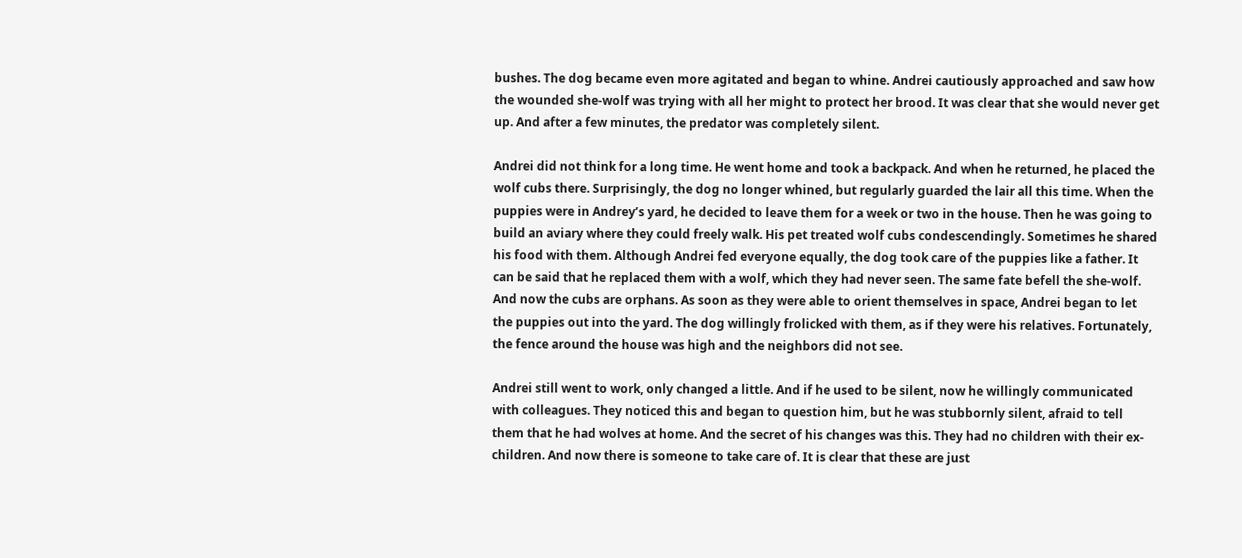bushes. The dog became even more agitated and began to whine. Andrei cautiously approached and saw how the wounded she-wolf was trying with all her might to protect her brood. It was clear that she would never get up. And after a few minutes, the predator was completely silent.

Andrei did not think for a long time. He went home and took a backpack. And when he returned, he placed the wolf cubs there. Surprisingly, the dog no longer whined, but regularly guarded the lair all this time. When the puppies were in Andrey’s yard, he decided to leave them for a week or two in the house. Then he was going to build an aviary where they could freely walk. His pet treated wolf cubs condescendingly. Sometimes he shared his food with them. Although Andrei fed everyone equally, the dog took care of the puppies like a father. It can be said that he replaced them with a wolf, which they had never seen. The same fate befell the she-wolf. And now the cubs are orphans. As soon as they were able to orient themselves in space, Andrei began to let the puppies out into the yard. The dog willingly frolicked with them, as if they were his relatives. Fortunately, the fence around the house was high and the neighbors did not see.

Andrei still went to work, only changed a little. And if he used to be silent, now he willingly communicated with colleagues. They noticed this and began to question him, but he was stubbornly silent, afraid to tell them that he had wolves at home. And the secret of his changes was this. They had no children with their ex-children. And now there is someone to take care of. It is clear that these are just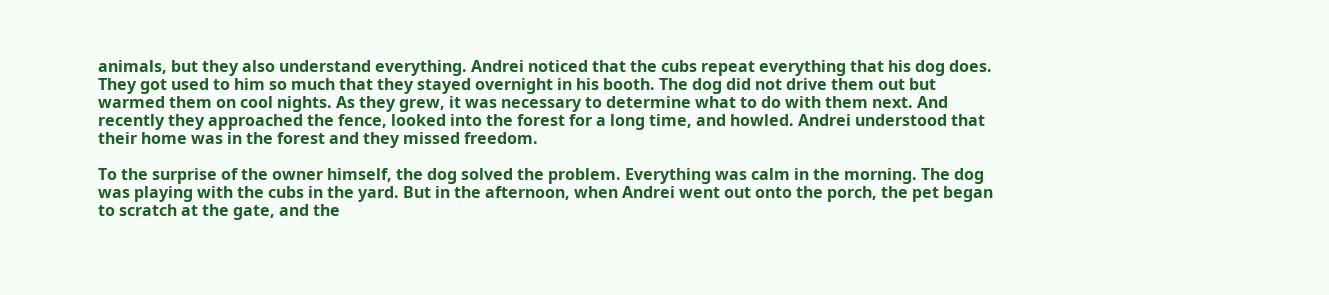animals, but they also understand everything. Andrei noticed that the cubs repeat everything that his dog does. They got used to him so much that they stayed overnight in his booth. The dog did not drive them out but warmed them on cool nights. As they grew, it was necessary to determine what to do with them next. And recently they approached the fence, looked into the forest for a long time, and howled. Andrei understood that their home was in the forest and they missed freedom.

To the surprise of the owner himself, the dog solved the problem. Everything was calm in the morning. The dog was playing with the cubs in the yard. But in the afternoon, when Andrei went out onto the porch, the pet began to scratch at the gate, and the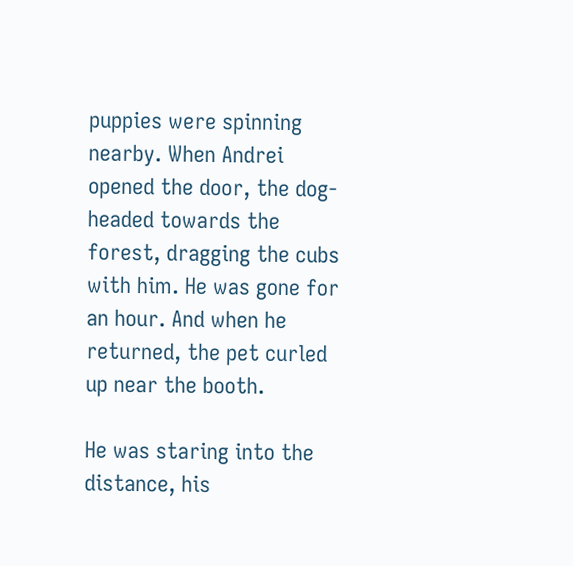puppies were spinning nearby. When Andrei opened the door, the dog-headed towards the forest, dragging the cubs with him. He was gone for an hour. And when he returned, the pet curled up near the booth.

He was staring into the distance, his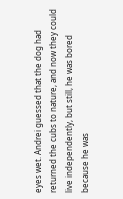eyes wet. Andrei guessed that the dog had returned the cubs to nature, and now they could live independently, but still, he was bored because he was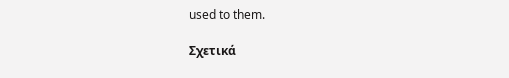used to them.

Σχετικά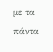με τα πάντα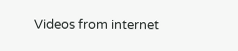Videos from internet